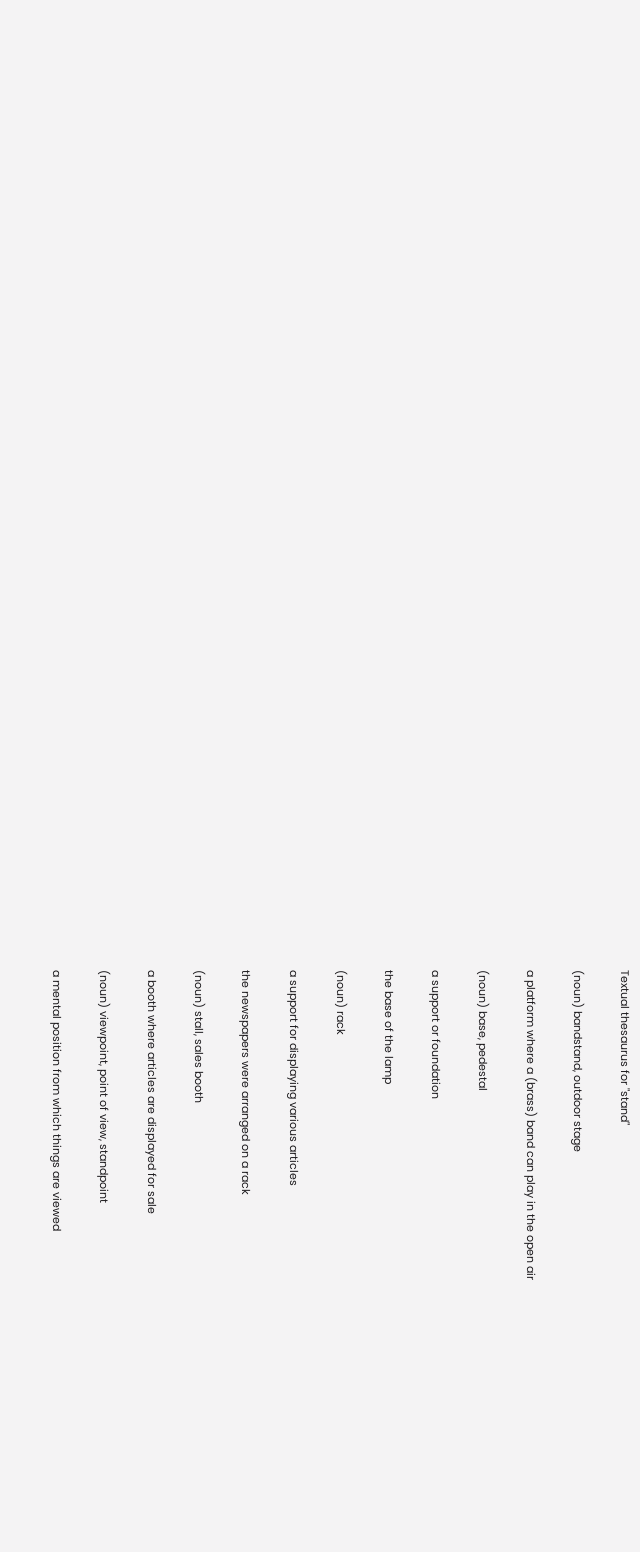Textual thesaurus for "stand"

(noun) bandstand, outdoor stage

a platform where a (brass) band can play in the open air

(noun) base, pedestal

a support or foundation

the base of the lamp

(noun) rack

a support for displaying various articles

the newspapers were arranged on a rack

(noun) stall, sales booth

a booth where articles are displayed for sale

(noun) viewpoint, point of view, standpoint

a mental position from which things are viewed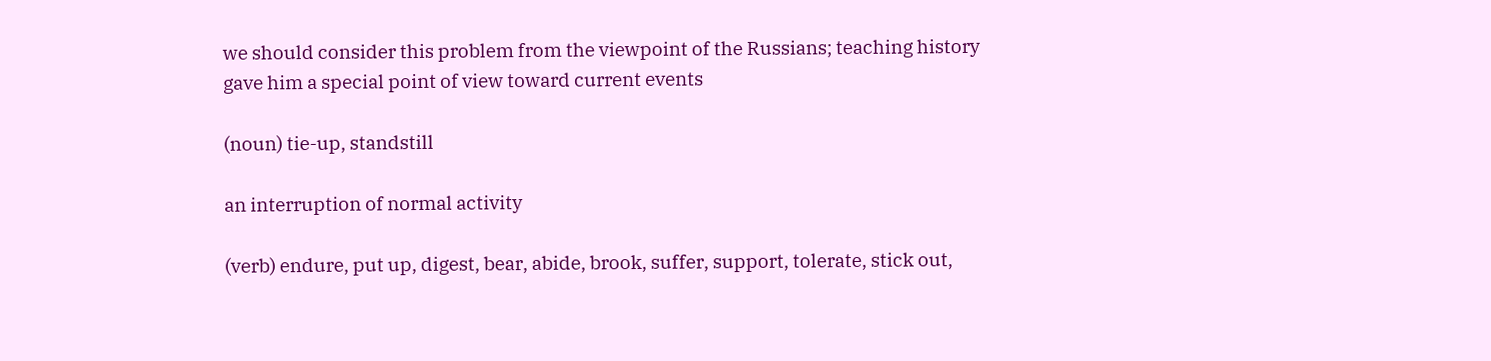we should consider this problem from the viewpoint of the Russians; teaching history gave him a special point of view toward current events

(noun) tie-up, standstill

an interruption of normal activity

(verb) endure, put up, digest, bear, abide, brook, suffer, support, tolerate, stick out,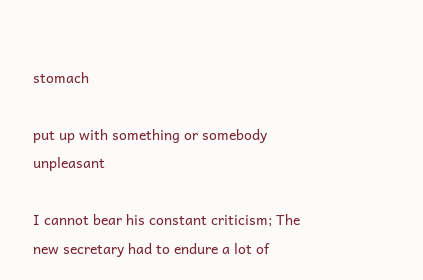stomach

put up with something or somebody unpleasant

I cannot bear his constant criticism; The new secretary had to endure a lot of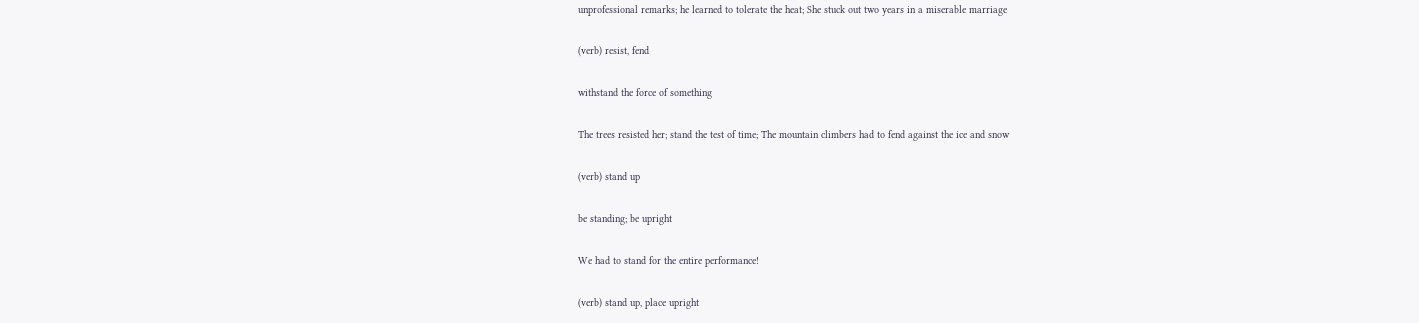unprofessional remarks; he learned to tolerate the heat; She stuck out two years in a miserable marriage

(verb) resist, fend

withstand the force of something

The trees resisted her; stand the test of time; The mountain climbers had to fend against the ice and snow

(verb) stand up

be standing; be upright

We had to stand for the entire performance!

(verb) stand up, place upright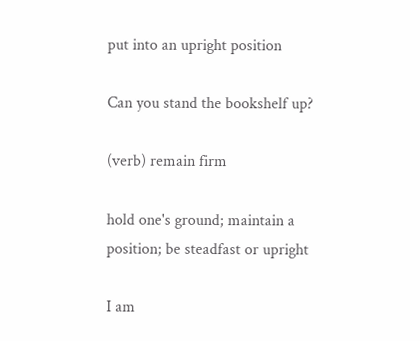put into an upright position

Can you stand the bookshelf up?

(verb) remain firm

hold one's ground; maintain a position; be steadfast or upright

I am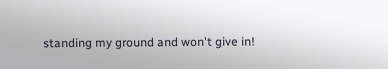standing my ground and won't give in!